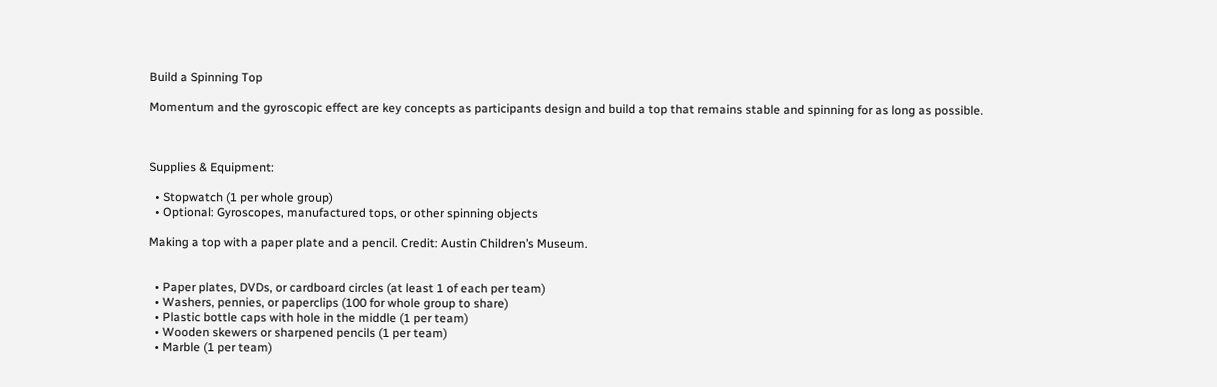Build a Spinning Top

Momentum and the gyroscopic effect are key concepts as participants design and build a top that remains stable and spinning for as long as possible.



Supplies & Equipment:

  • Stopwatch (1 per whole group)
  • Optional: Gyroscopes, manufactured tops, or other spinning objects

Making a top with a paper plate and a pencil. Credit: Austin Children’s Museum.


  • Paper plates, DVDs, or cardboard circles (at least 1 of each per team)
  • Washers, pennies, or paperclips (100 for whole group to share)
  • Plastic bottle caps with hole in the middle (1 per team)
  • Wooden skewers or sharpened pencils (1 per team)
  • Marble (1 per team)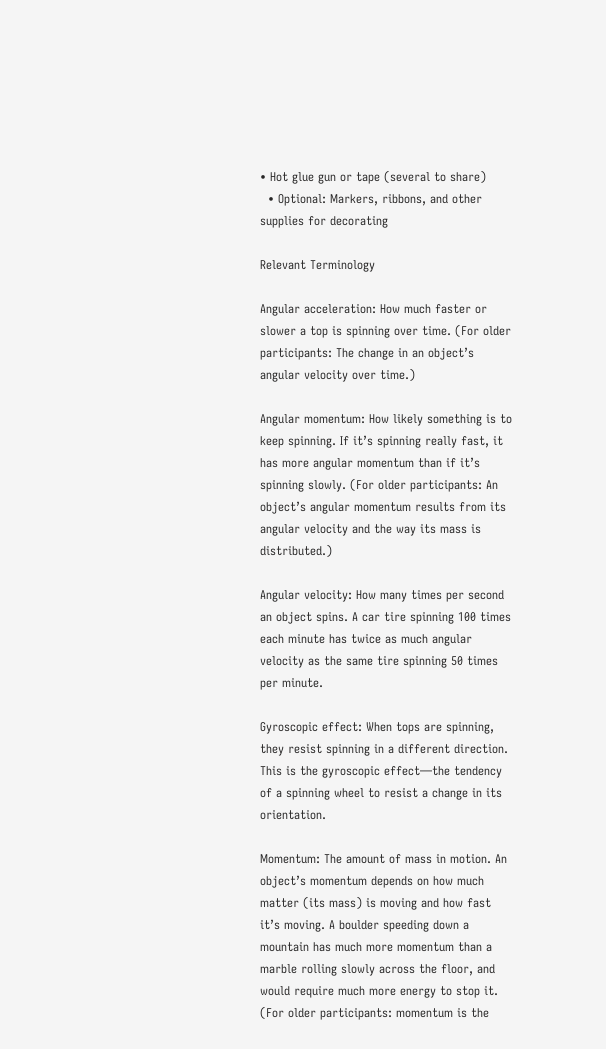• Hot glue gun or tape (several to share)
  • Optional: Markers, ribbons, and other supplies for decorating

Relevant Terminology

Angular acceleration: How much faster or slower a top is spinning over time. (For older participants: The change in an object’s angular velocity over time.)

Angular momentum: How likely something is to keep spinning. If it’s spinning really fast, it has more angular momentum than if it’s spinning slowly. (For older participants: An object’s angular momentum results from its angular velocity and the way its mass is distributed.)

Angular velocity: How many times per second an object spins. A car tire spinning 100 times each minute has twice as much angular velocity as the same tire spinning 50 times per minute.

Gyroscopic effect: When tops are spinning, they resist spinning in a different direction. This is the gyroscopic effect—the tendency of a spinning wheel to resist a change in its orientation.

Momentum: The amount of mass in motion. An object’s momentum depends on how much matter (its mass) is moving and how fast it’s moving. A boulder speeding down a mountain has much more momentum than a marble rolling slowly across the floor, and would require much more energy to stop it. (For older participants: momentum is the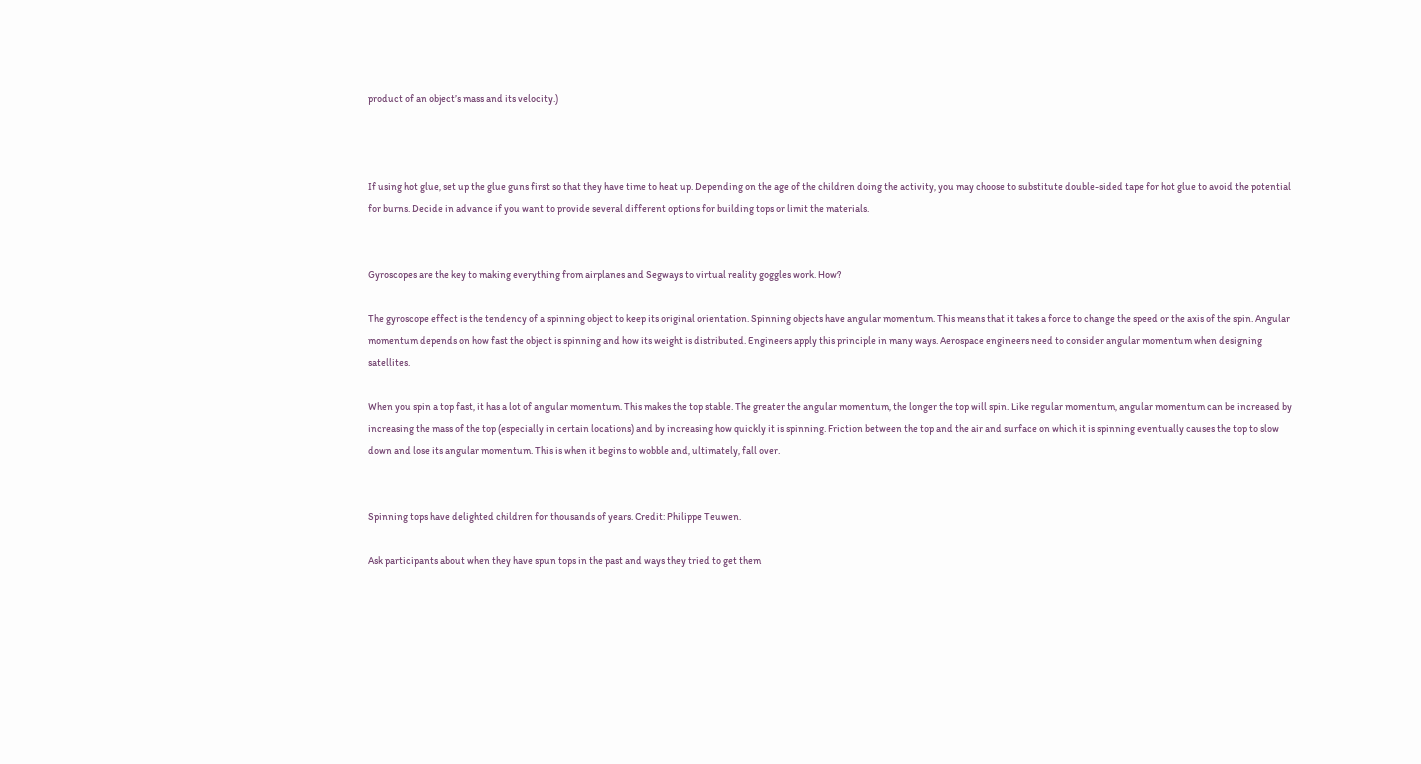product of an object’s mass and its velocity.)



If using hot glue, set up the glue guns first so that they have time to heat up. Depending on the age of the children doing the activity, you may choose to substitute double-sided tape for hot glue to avoid the potential for burns. Decide in advance if you want to provide several different options for building tops or limit the materials.


Gyroscopes are the key to making everything from airplanes and Segways to virtual reality goggles work. How?

The gyroscope effect is the tendency of a spinning object to keep its original orientation. Spinning objects have angular momentum. This means that it takes a force to change the speed or the axis of the spin. Angular momentum depends on how fast the object is spinning and how its weight is distributed. Engineers apply this principle in many ways. Aerospace engineers need to consider angular momentum when designing satellites.

When you spin a top fast, it has a lot of angular momentum. This makes the top stable. The greater the angular momentum, the longer the top will spin. Like regular momentum, angular momentum can be increased by increasing the mass of the top (especially in certain locations) and by increasing how quickly it is spinning. Friction between the top and the air and surface on which it is spinning eventually causes the top to slow down and lose its angular momentum. This is when it begins to wobble and, ultimately, fall over.


Spinning tops have delighted children for thousands of years. Credit: Philippe Teuwen.

Ask participants about when they have spun tops in the past and ways they tried to get them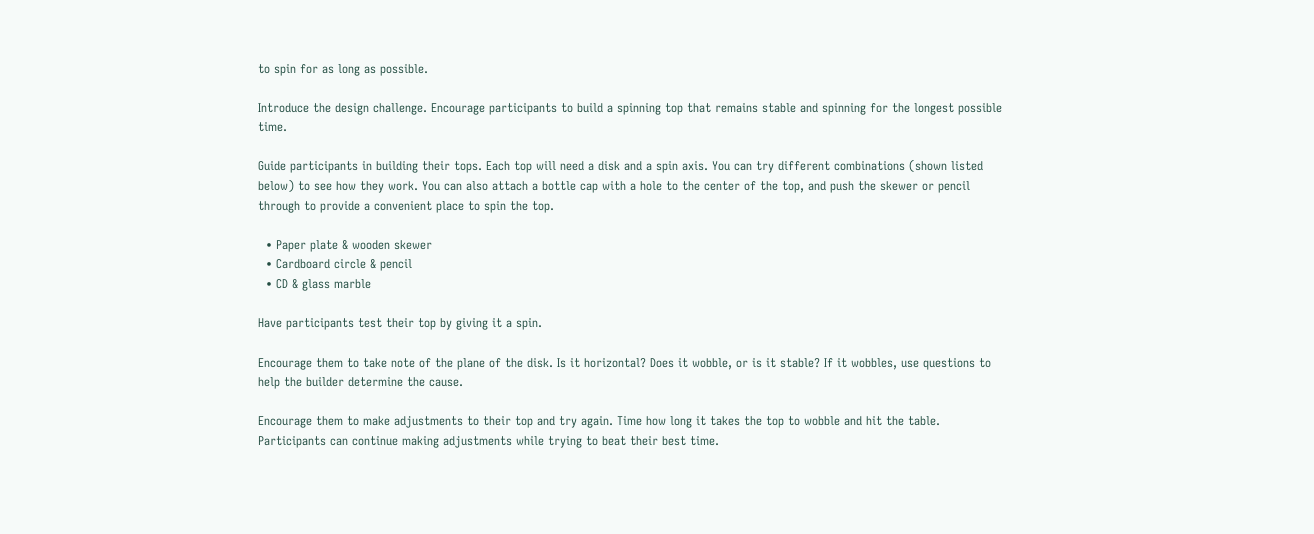to spin for as long as possible.

Introduce the design challenge. Encourage participants to build a spinning top that remains stable and spinning for the longest possible time.

Guide participants in building their tops. Each top will need a disk and a spin axis. You can try different combinations (shown listed below) to see how they work. You can also attach a bottle cap with a hole to the center of the top, and push the skewer or pencil through to provide a convenient place to spin the top.

  • Paper plate & wooden skewer
  • Cardboard circle & pencil
  • CD & glass marble

Have participants test their top by giving it a spin.

Encourage them to take note of the plane of the disk. Is it horizontal? Does it wobble, or is it stable? If it wobbles, use questions to help the builder determine the cause.

Encourage them to make adjustments to their top and try again. Time how long it takes the top to wobble and hit the table. Participants can continue making adjustments while trying to beat their best time.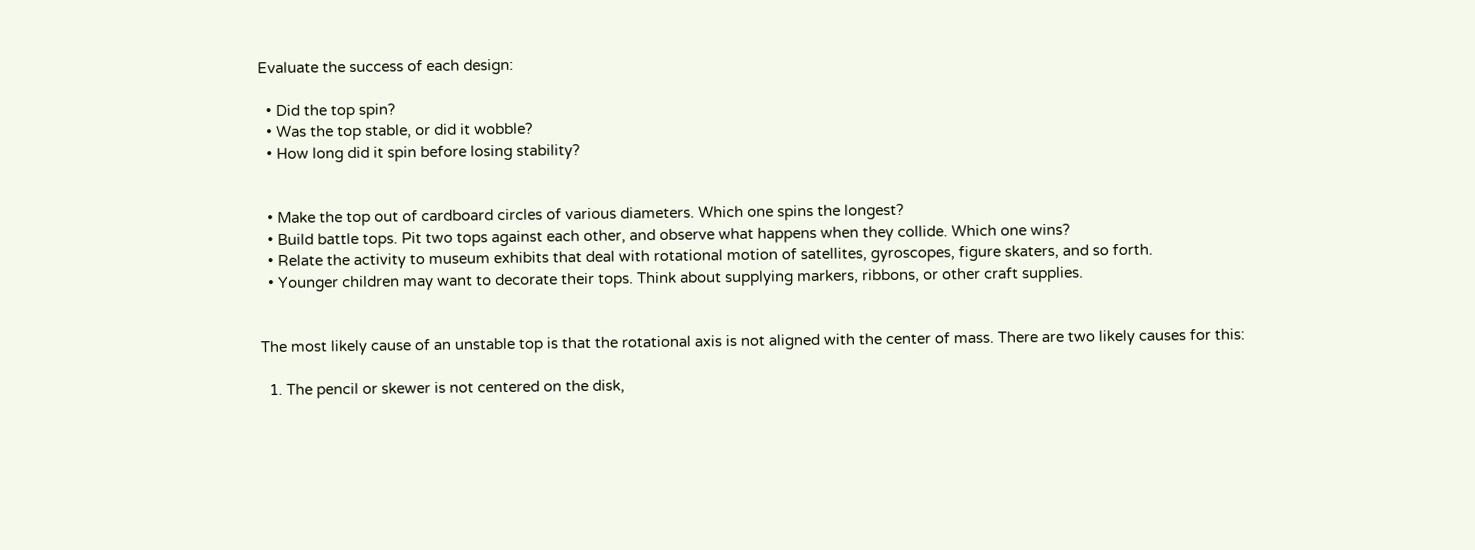Evaluate the success of each design:

  • Did the top spin?
  • Was the top stable, or did it wobble?
  • How long did it spin before losing stability?


  • Make the top out of cardboard circles of various diameters. Which one spins the longest?
  • Build battle tops. Pit two tops against each other, and observe what happens when they collide. Which one wins?
  • Relate the activity to museum exhibits that deal with rotational motion of satellites, gyroscopes, figure skaters, and so forth.
  • Younger children may want to decorate their tops. Think about supplying markers, ribbons, or other craft supplies.


The most likely cause of an unstable top is that the rotational axis is not aligned with the center of mass. There are two likely causes for this:

  1. The pencil or skewer is not centered on the disk,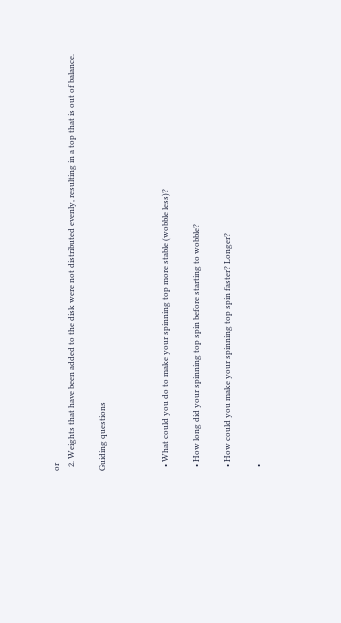or
  2. Weights that have been added to the disk were not distributed evenly, resulting in a top that is out of balance.

Guiding questions



  • What could you do to make your spinning top more stable (wobble less)?

  • How long did your spinning top spin before starting to wobble?

  • How could you make your spinning top spin faster? Longer?

  •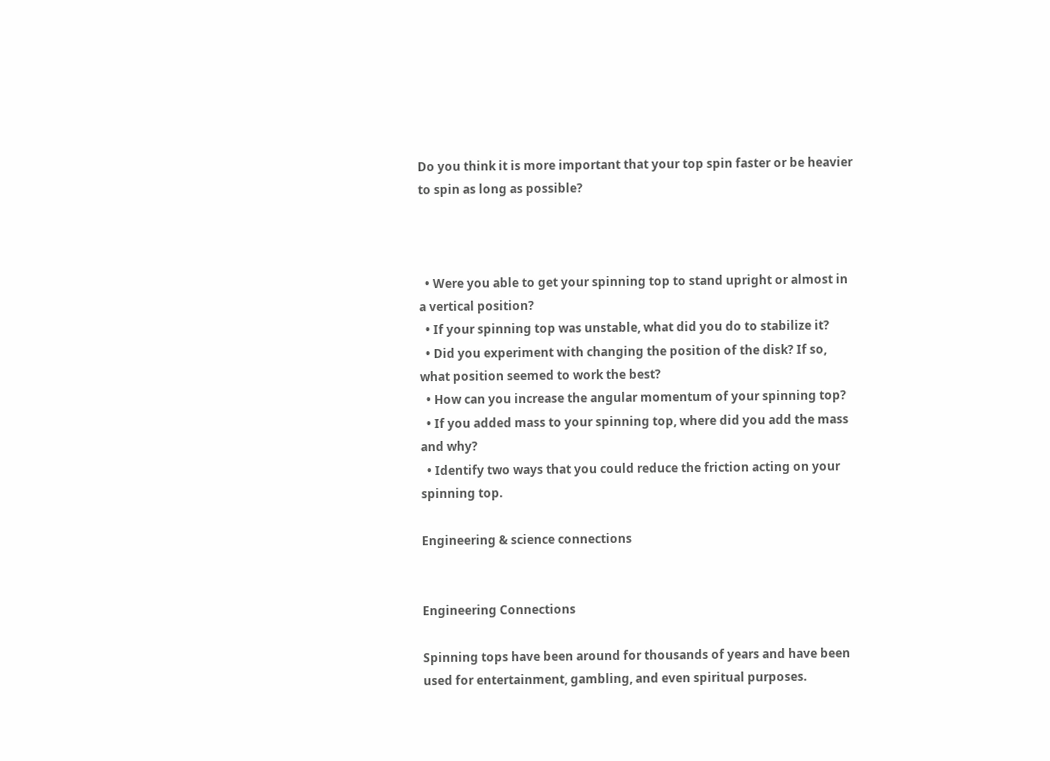Do you think it is more important that your top spin faster or be heavier to spin as long as possible?



  • Were you able to get your spinning top to stand upright or almost in a vertical position?
  • If your spinning top was unstable, what did you do to stabilize it?
  • Did you experiment with changing the position of the disk? If so, what position seemed to work the best?
  • How can you increase the angular momentum of your spinning top?
  • If you added mass to your spinning top, where did you add the mass and why?
  • Identify two ways that you could reduce the friction acting on your spinning top.

Engineering & science connections


Engineering Connections

Spinning tops have been around for thousands of years and have been used for entertainment, gambling, and even spiritual purposes.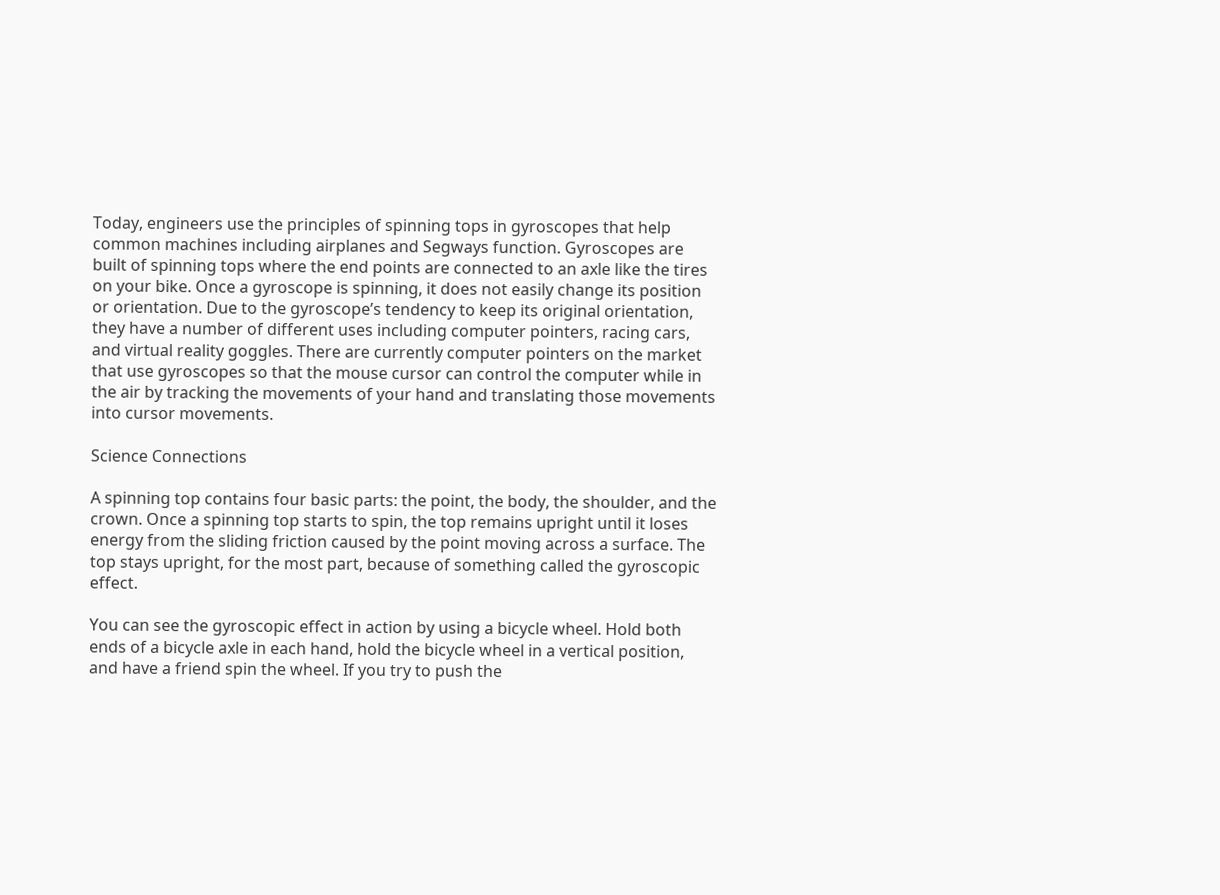Today, engineers use the principles of spinning tops in gyroscopes that help common machines including airplanes and Segways function. Gyroscopes are built of spinning tops where the end points are connected to an axle like the tires on your bike. Once a gyroscope is spinning, it does not easily change its position or orientation. Due to the gyroscope’s tendency to keep its original orientation, they have a number of different uses including computer pointers, racing cars, and virtual reality goggles. There are currently computer pointers on the market that use gyroscopes so that the mouse cursor can control the computer while in the air by tracking the movements of your hand and translating those movements into cursor movements.

Science Connections

A spinning top contains four basic parts: the point, the body, the shoulder, and the crown. Once a spinning top starts to spin, the top remains upright until it loses energy from the sliding friction caused by the point moving across a surface. The top stays upright, for the most part, because of something called the gyroscopic effect.

You can see the gyroscopic effect in action by using a bicycle wheel. Hold both ends of a bicycle axle in each hand, hold the bicycle wheel in a vertical position, and have a friend spin the wheel. If you try to push the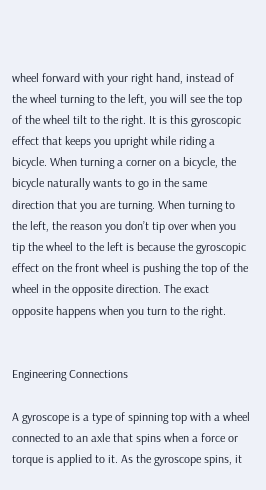wheel forward with your right hand, instead of the wheel turning to the left, you will see the top of the wheel tilt to the right. It is this gyroscopic effect that keeps you upright while riding a bicycle. When turning a corner on a bicycle, the bicycle naturally wants to go in the same direction that you are turning. When turning to the left, the reason you don’t tip over when you tip the wheel to the left is because the gyroscopic effect on the front wheel is pushing the top of the wheel in the opposite direction. The exact opposite happens when you turn to the right.


Engineering Connections

A gyroscope is a type of spinning top with a wheel connected to an axle that spins when a force or torque is applied to it. As the gyroscope spins, it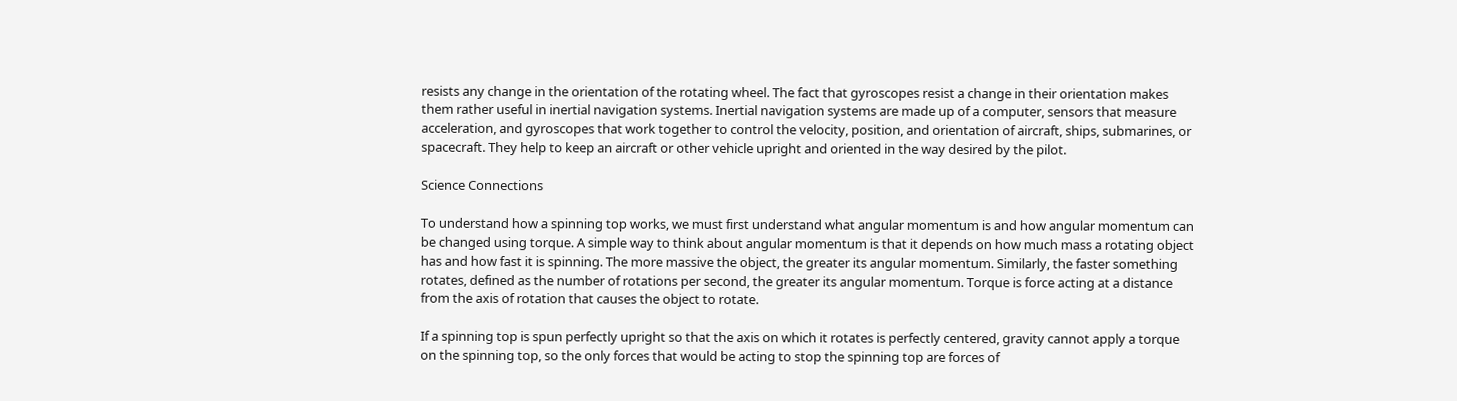resists any change in the orientation of the rotating wheel. The fact that gyroscopes resist a change in their orientation makes them rather useful in inertial navigation systems. Inertial navigation systems are made up of a computer, sensors that measure acceleration, and gyroscopes that work together to control the velocity, position, and orientation of aircraft, ships, submarines, or spacecraft. They help to keep an aircraft or other vehicle upright and oriented in the way desired by the pilot.

Science Connections

To understand how a spinning top works, we must first understand what angular momentum is and how angular momentum can be changed using torque. A simple way to think about angular momentum is that it depends on how much mass a rotating object has and how fast it is spinning. The more massive the object, the greater its angular momentum. Similarly, the faster something rotates, defined as the number of rotations per second, the greater its angular momentum. Torque is force acting at a distance from the axis of rotation that causes the object to rotate.

If a spinning top is spun perfectly upright so that the axis on which it rotates is perfectly centered, gravity cannot apply a torque on the spinning top, so the only forces that would be acting to stop the spinning top are forces of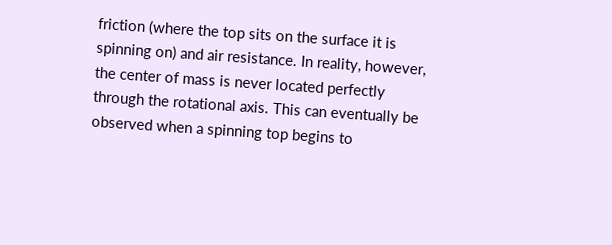friction (where the top sits on the surface it is spinning on) and air resistance. In reality, however, the center of mass is never located perfectly through the rotational axis. This can eventually be observed when a spinning top begins to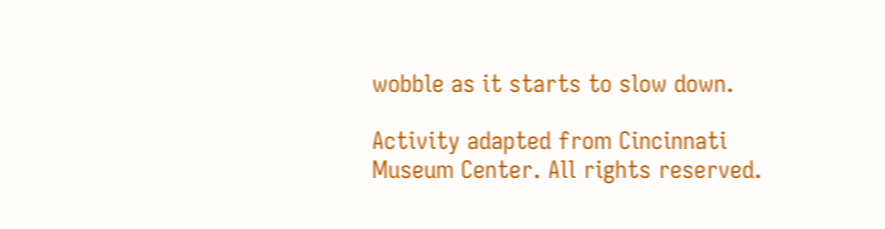wobble as it starts to slow down.

Activity adapted from Cincinnati Museum Center. All rights reserved.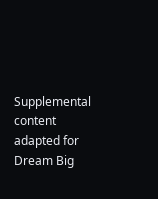Supplemental content adapted for Dream Big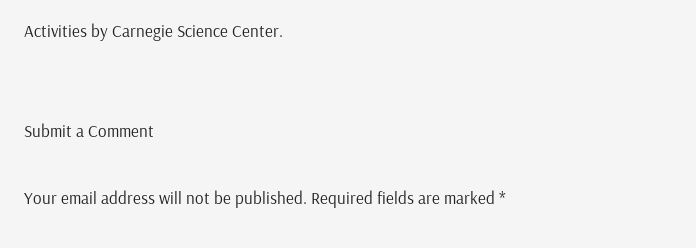Activities by Carnegie Science Center.


Submit a Comment

Your email address will not be published. Required fields are marked *